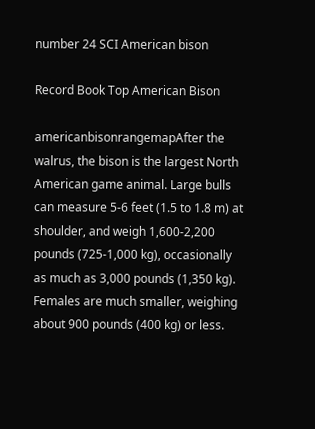number 24 SCI American bison

Record Book Top American Bison

americanbisonrangemapAfter the walrus, the bison is the largest North American game animal. Large bulls can measure 5-6 feet (1.5 to 1.8 m) at shoulder, and weigh 1,600-2,200 pounds (725-1,000 kg), occasionally as much as 3,000 pounds (1,350 kg). Females are much smaller, weighing about 900 pounds (400 kg) or less.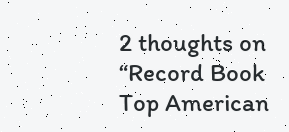2 thoughts on “Record Book Top American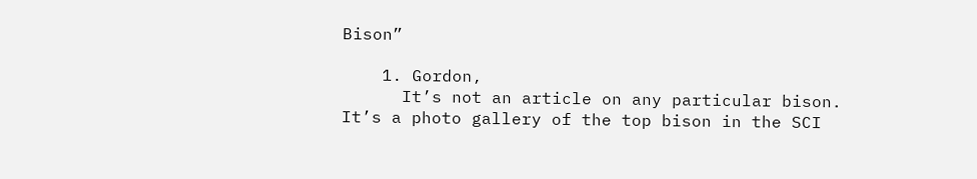Bison”

    1. Gordon,
      It’s not an article on any particular bison. It’s a photo gallery of the top bison in the SCI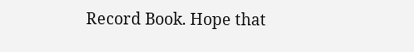Record Book. Hope that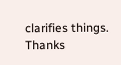clarifies things. Thanks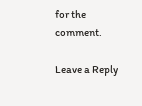for the comment.

Leave a Reply